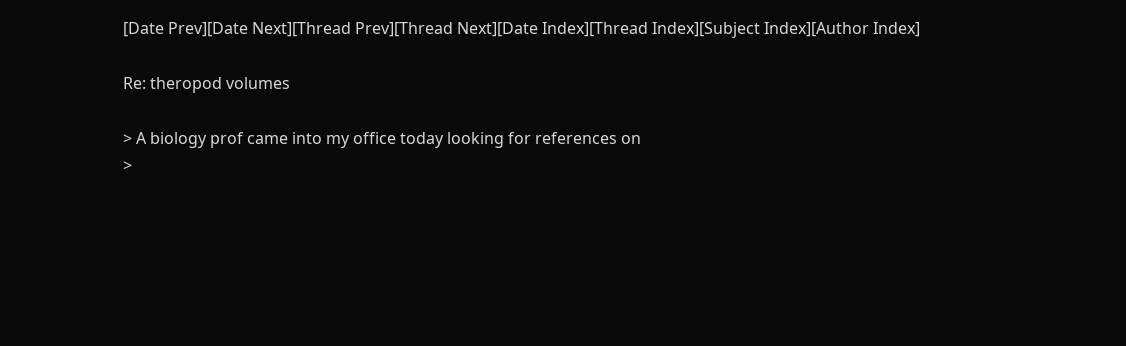[Date Prev][Date Next][Thread Prev][Thread Next][Date Index][Thread Index][Subject Index][Author Index]

Re: theropod volumes

> A biology prof came into my office today looking for references on
>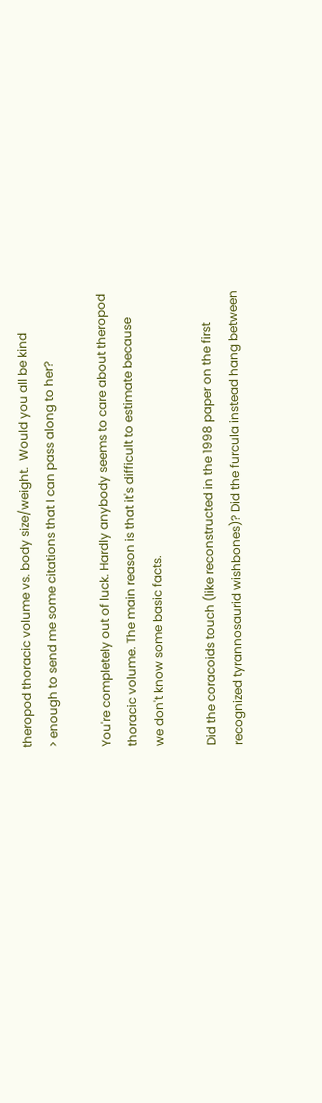theropod thoracic volume vs. body size/weight.  Would you all be kind
> enough to send me some citations that I can pass along to her?

You're completely out of luck. Hardly anybody seems to care about theropod
thoracic volume. The main reason is that it's difficult to estimate because
we don't know some basic facts.

Did the coracoids touch (like reconstructed in the 1998 paper on the first
recognized tyrannosaurid wishbones)? Did the furcula instead hang between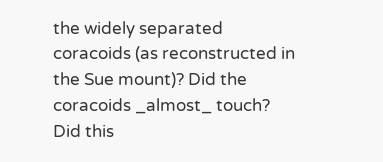the widely separated coracoids (as reconstructed in the Sue mount)? Did the
coracoids _almost_ touch? Did this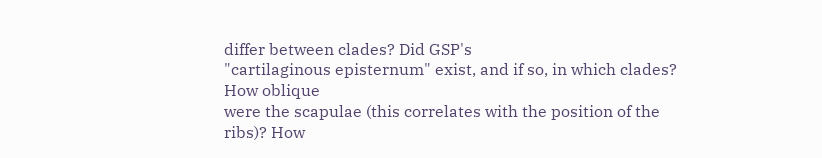differ between clades? Did GSP's
"cartilaginous episternum" exist, and if so, in which clades? How oblique
were the scapulae (this correlates with the position of the ribs)? How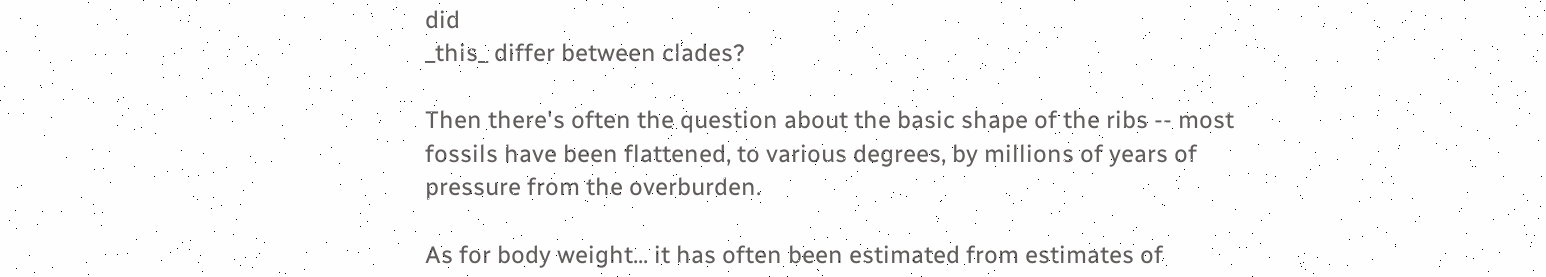did
_this_ differ between clades?

Then there's often the question about the basic shape of the ribs -- most
fossils have been flattened, to various degrees, by millions of years of
pressure from the overburden.

As for body weight... it has often been estimated from estimates of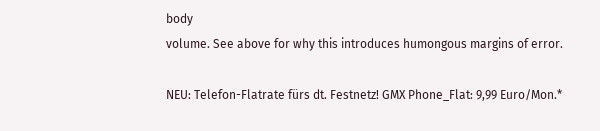body
volume. See above for why this introduces humongous margins of error.

NEU: Telefon-Flatrate fürs dt. Festnetz! GMX Phone_Flat: 9,99 Euro/Mon.*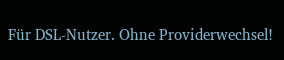Für DSL-Nutzer. Ohne Providerwechsel!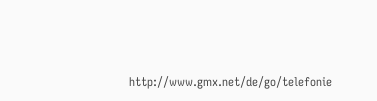http://www.gmx.net/de/go/telefonie